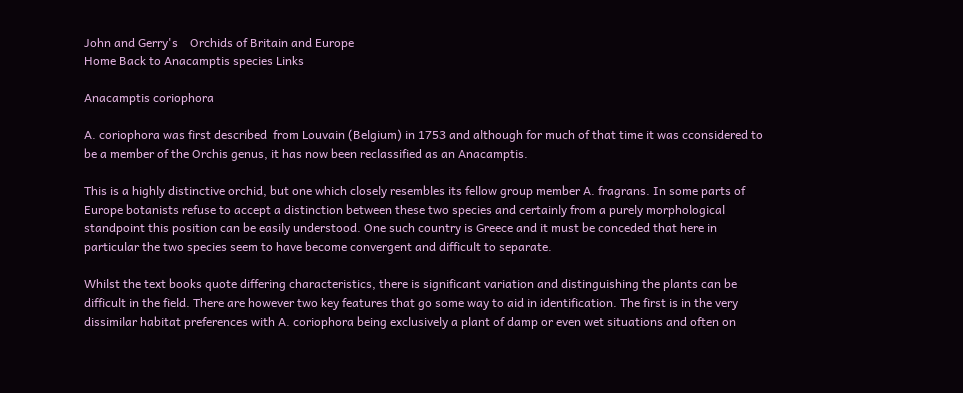John and Gerry's    Orchids of Britain and Europe
Home Back to Anacamptis species Links

Anacamptis coriophora

A. coriophora was first described  from Louvain (Belgium) in 1753 and although for much of that time it was cconsidered to be a member of the Orchis genus, it has now been reclassified as an Anacamptis.

This is a highly distinctive orchid, but one which closely resembles its fellow group member A. fragrans. In some parts of Europe botanists refuse to accept a distinction between these two species and certainly from a purely morphological standpoint this position can be easily understood. One such country is Greece and it must be conceded that here in particular the two species seem to have become convergent and difficult to separate.

Whilst the text books quote differing characteristics, there is significant variation and distinguishing the plants can be difficult in the field. There are however two key features that go some way to aid in identification. The first is in the very dissimilar habitat preferences with A. coriophora being exclusively a plant of damp or even wet situations and often on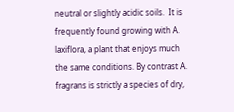neutral or slightly acidic soils.  It is frequently found growing with A. laxiflora, a plant that enjoys much the same conditions. By contrast A. fragrans is strictly a species of dry,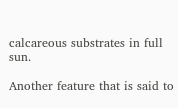calcareous substrates in full sun.

Another feature that is said to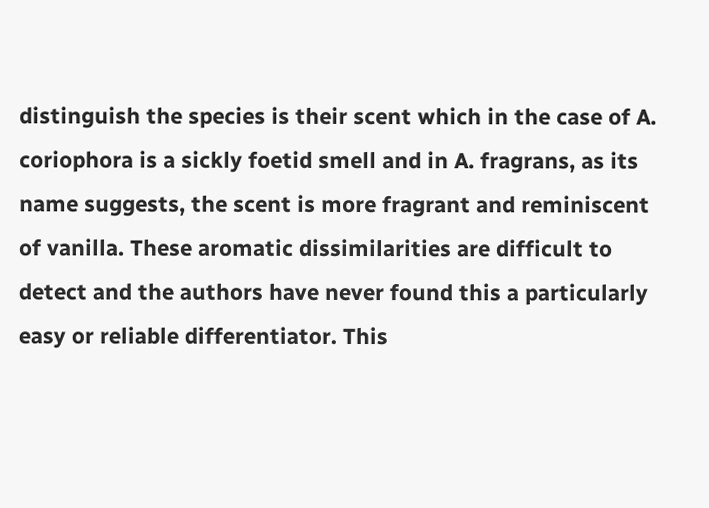distinguish the species is their scent which in the case of A. coriophora is a sickly foetid smell and in A. fragrans, as its name suggests, the scent is more fragrant and reminiscent of vanilla. These aromatic dissimilarities are difficult to detect and the authors have never found this a particularly easy or reliable differentiator. This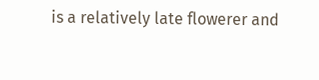is a relatively late flowerer and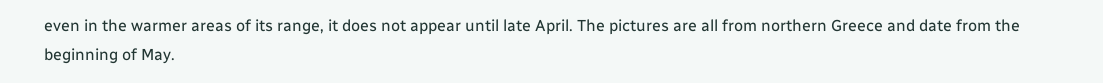even in the warmer areas of its range, it does not appear until late April. The pictures are all from northern Greece and date from the beginning of May.